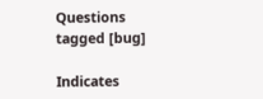Questions tagged [bug]

Indicates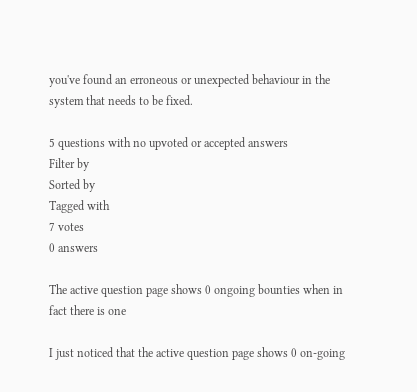you've found an erroneous or unexpected behaviour in the system that needs to be fixed.

5 questions with no upvoted or accepted answers
Filter by
Sorted by
Tagged with
7 votes
0 answers

The active question page shows 0 ongoing bounties when in fact there is one

I just noticed that the active question page shows 0 on-going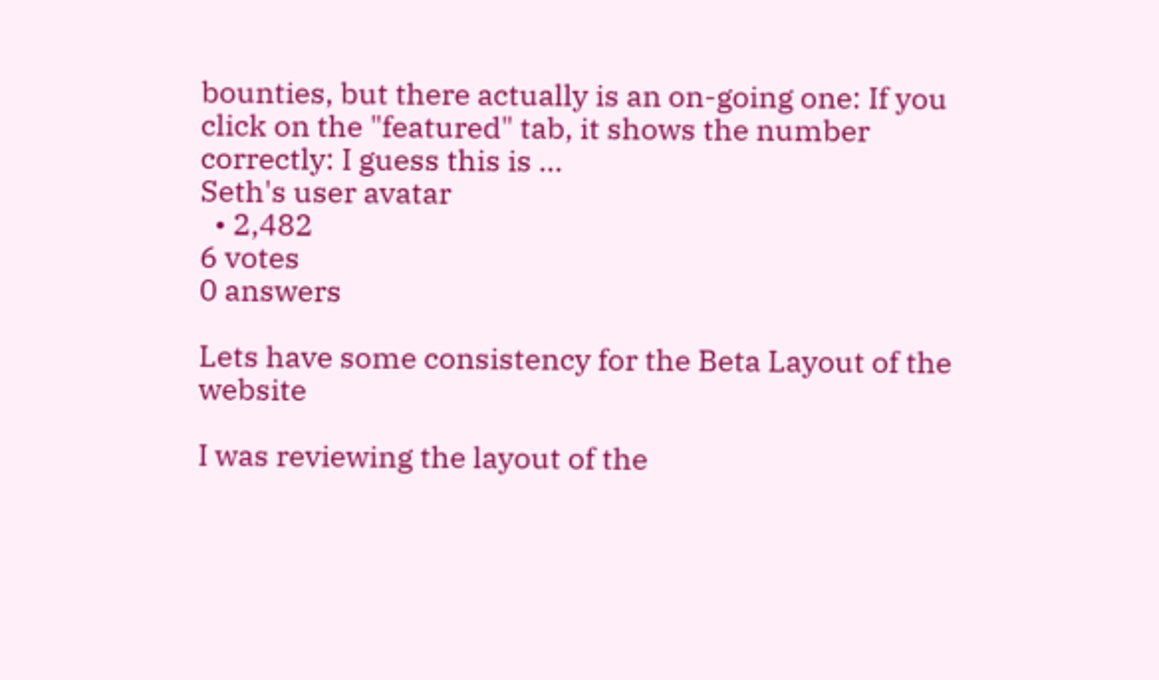bounties, but there actually is an on-going one: If you click on the "featured" tab, it shows the number correctly: I guess this is ...
Seth's user avatar
  • 2,482
6 votes
0 answers

Lets have some consistency for the Beta Layout of the website

I was reviewing the layout of the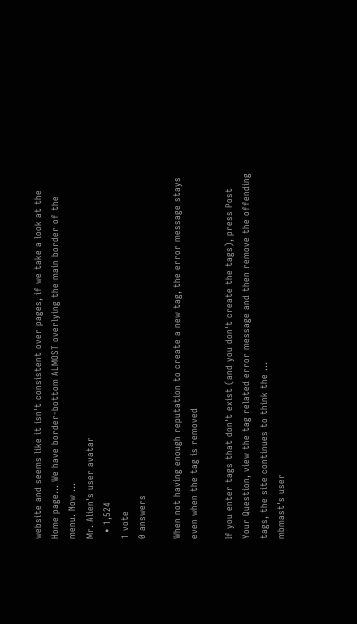website and seems like it isn't consistent over pages, if we take a look at the Home page... We have border-bottom ALMOST overlying the main border of the menu. Now ...
Mr. Alien's user avatar
  • 1,524
1 vote
0 answers

When not having enough reputation to create a new tag, the error message stays even when the tag is removed

If you enter tags that don't exist (and you don't create the tags), press Post Your Question, view the tag related error message and then remove the offending tags, the site continues to think the ...
mbmast's user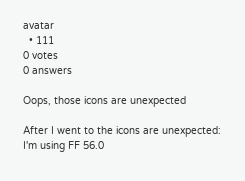avatar
  • 111
0 votes
0 answers

Oops, those icons are unexpected

After I went to the icons are unexpected: I'm using FF 56.0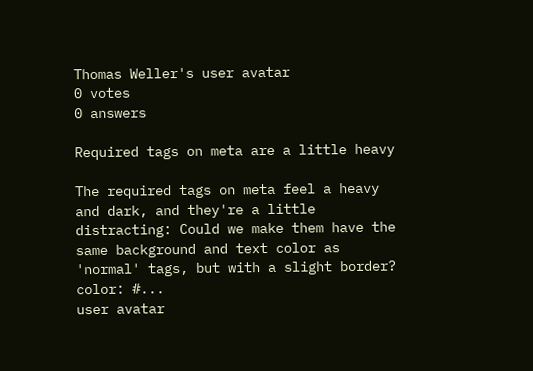Thomas Weller's user avatar
0 votes
0 answers

Required tags on meta are a little heavy

The required tags on meta feel a heavy and dark, and they're a little distracting: Could we make them have the same background and text color as 'normal' tags, but with a slight border? color: #...
user avatar